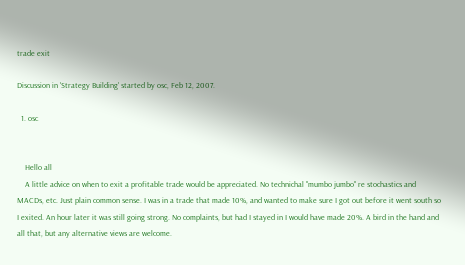trade exit

Discussion in 'Strategy Building' started by osc, Feb 12, 2007.

  1. osc


    Hello all
    A little advice on when to exit a profitable trade would be appreciated. No technichal "mumbo jumbo" re stochastics and MACDs, etc. Just plain common sense. I was in a trade that made 10%, and wanted to make sure I got out before it went south so I exited. An hour later it was still going strong. No complaints, but had I stayed in I would have made 20%. A bird in the hand and all that, but any alternative views are welcome.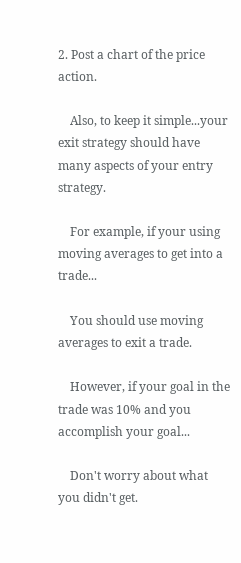2. Post a chart of the price action.

    Also, to keep it simple...your exit strategy should have many aspects of your entry strategy.

    For example, if your using moving averages to get into a trade...

    You should use moving averages to exit a trade.

    However, if your goal in the trade was 10% and you accomplish your goal...

    Don't worry about what you didn't get.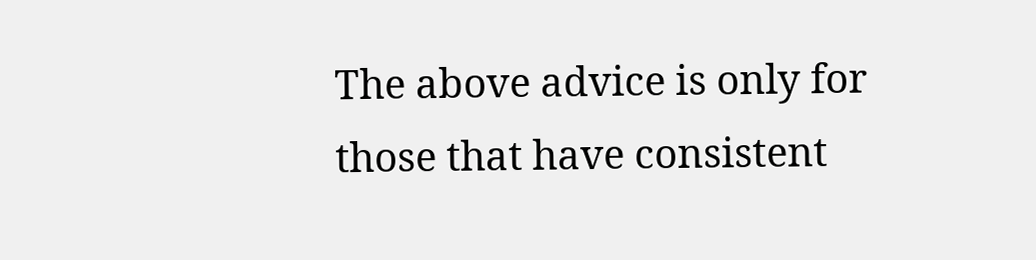The above advice is only for those that have consistent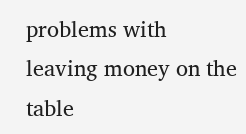problems with leaving money on the table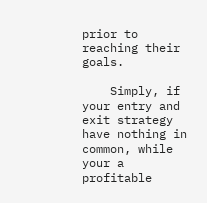prior to reaching their goals.

    Simply, if your entry and exit strategy have nothing in common, while your a profitable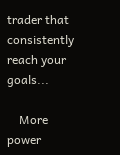trader that consistently reach your goals...

    More power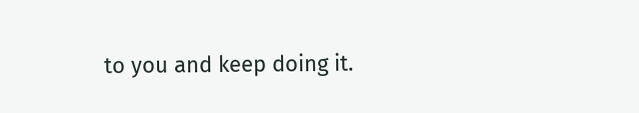to you and keep doing it.